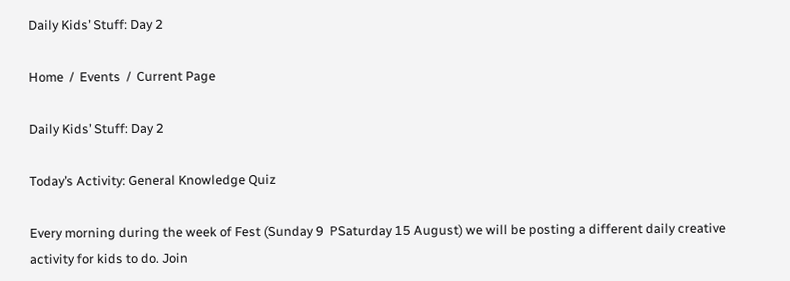Daily Kids’ Stuff: Day 2

Home  /  Events  /  Current Page

Daily Kids’ Stuff: Day 2

Today’s Activity: General Knowledge Quiz

Every morning during the week of Fest (Sunday 9  РSaturday 15 August) we will be posting a different daily creative activity for kids to do. Join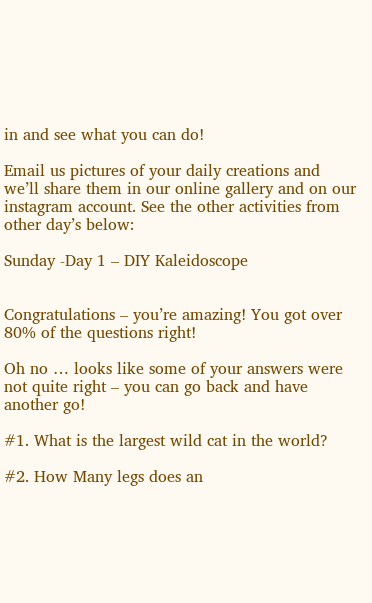in and see what you can do!

Email us pictures of your daily creations and we’ll share them in our online gallery and on our instagram account. See the other activities from other day’s below:

Sunday -Day 1 – DIY Kaleidoscope


Congratulations – you’re amazing! You got over 80% of the questions right!

Oh no … looks like some of your answers were not quite right – you can go back and have another go!

#1. What is the largest wild cat in the world?

#2. How Many legs does an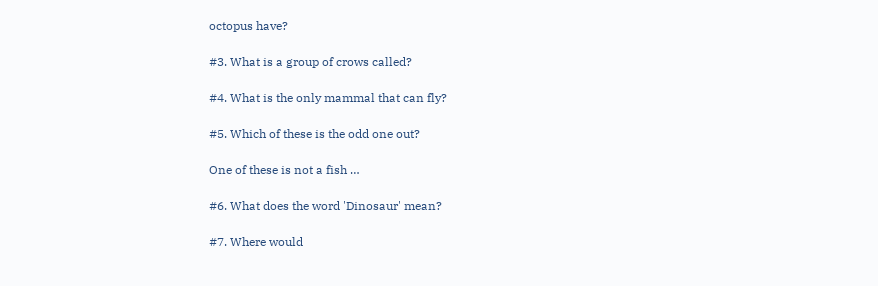octopus have?

#3. What is a group of crows called?

#4. What is the only mammal that can fly?

#5. Which of these is the odd one out?

One of these is not a fish …

#6. What does the word 'Dinosaur' mean?

#7. Where would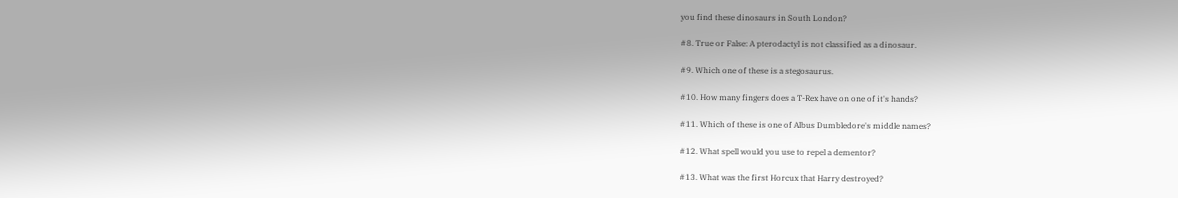you find these dinosaurs in South London?

#8. True or False: A pterodactyl is not classified as a dinosaur.

#9. Which one of these is a stegosaurus.

#10. How many fingers does a T-Rex have on one of it's hands?

#11. Which of these is one of Albus Dumbledore's middle names?

#12. What spell would you use to repel a dementor?

#13. What was the first Horcux that Harry destroyed?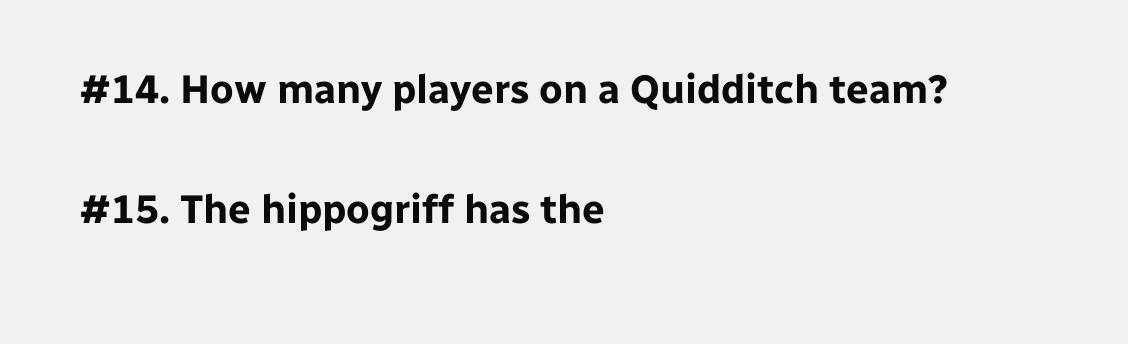#14. How many players on a Quidditch team?

#15. The hippogriff has the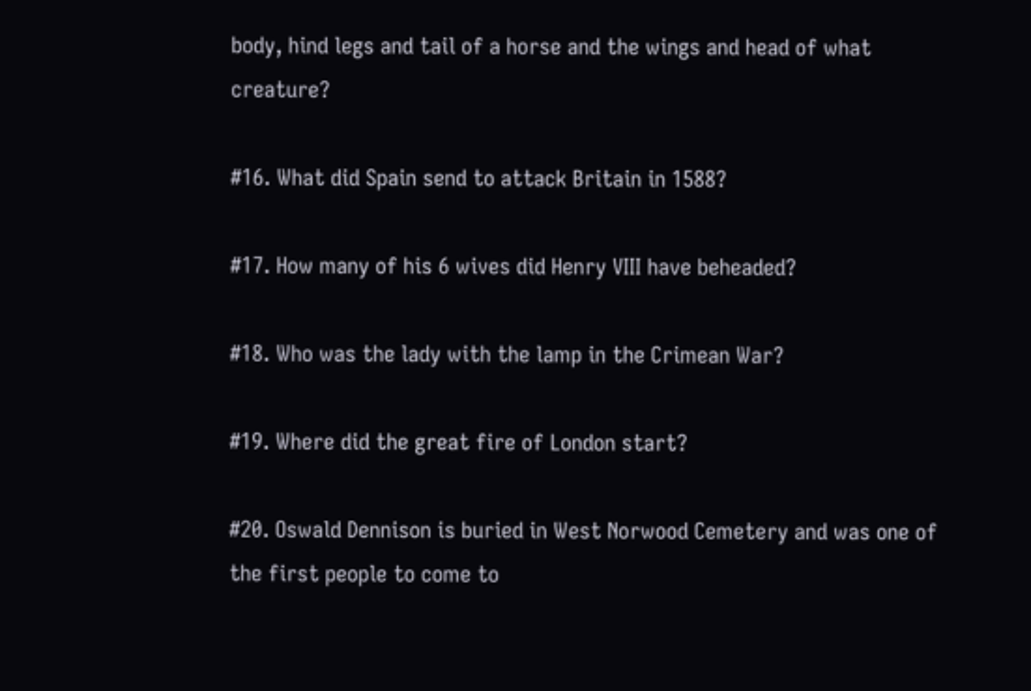body, hind legs and tail of a horse and the wings and head of what creature?

#16. What did Spain send to attack Britain in 1588?

#17. How many of his 6 wives did Henry VIII have beheaded?

#18. Who was the lady with the lamp in the Crimean War?

#19. Where did the great fire of London start?

#20. Oswald Dennison is buried in West Norwood Cemetery and was one of the first people to come to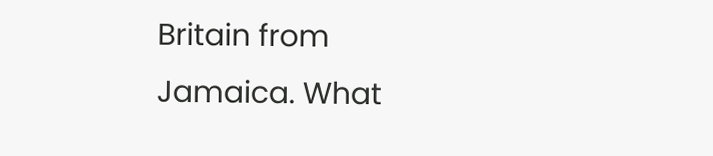Britain from Jamaica. What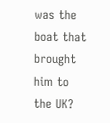was the boat that brought him to the UK?